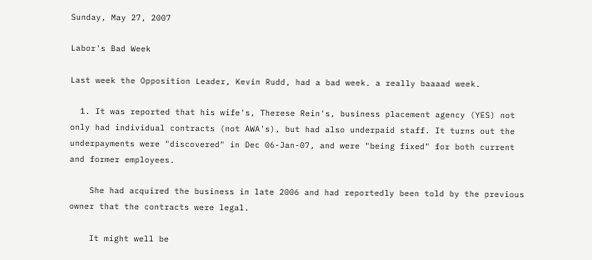Sunday, May 27, 2007

Labor's Bad Week

Last week the Opposition Leader, Kevin Rudd, had a bad week. a really baaaad week.

  1. It was reported that his wife's, Therese Rein's, business placement agency (YES) not only had individual contracts (not AWA's), but had also underpaid staff. It turns out the underpayments were "discovered" in Dec 06-Jan-07, and were "being fixed" for both current and former employees.

    She had acquired the business in late 2006 and had reportedly been told by the previous owner that the contracts were legal.

    It might well be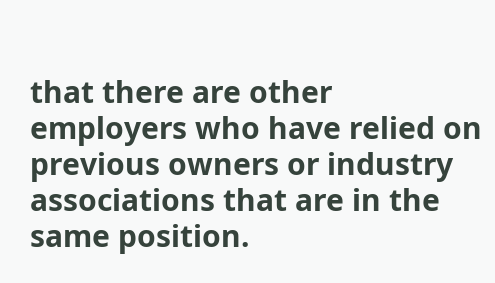that there are other employers who have relied on previous owners or industry associations that are in the same position.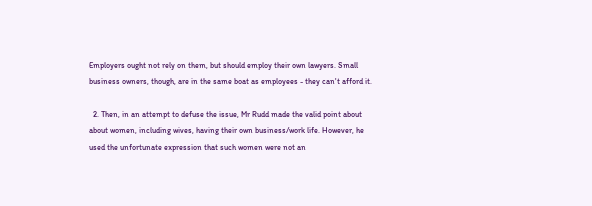Employers ought not rely on them, but should employ their own lawyers. Small business owners, though, are in the same boat as employees - they can't afford it.

  2. Then, in an attempt to defuse the issue, Mr Rudd made the valid point about about women, including wives, having their own business/work life. However, he used the unfortunate expression that such women were not an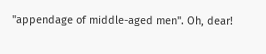"appendage of middle-aged men". Oh, dear!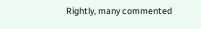Rightly, many commented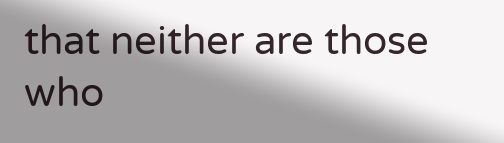that neither are those who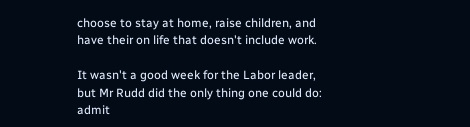choose to stay at home, raise children, and have their on life that doesn't include work.

It wasn't a good week for the Labor leader, but Mr Rudd did the only thing one could do: admit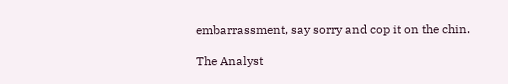embarrassment, say sorry and cop it on the chin.

The Analyst